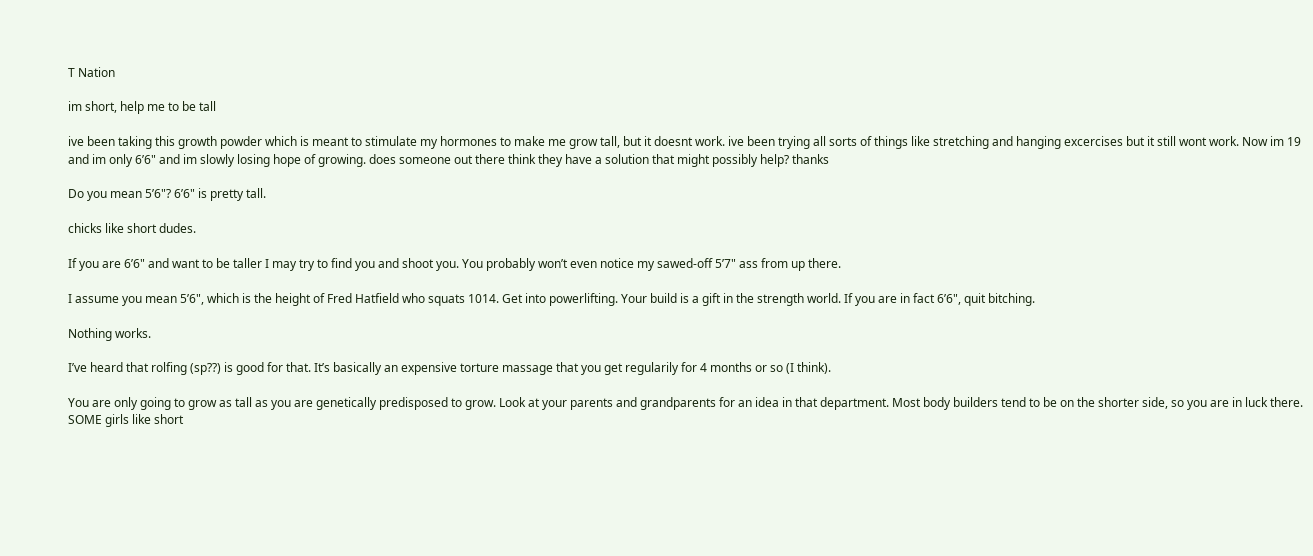T Nation

im short, help me to be tall

ive been taking this growth powder which is meant to stimulate my hormones to make me grow tall, but it doesnt work. ive been trying all sorts of things like stretching and hanging excercises but it still wont work. Now im 19 and im only 6’6" and im slowly losing hope of growing. does someone out there think they have a solution that might possibly help? thanks

Do you mean 5’6"? 6’6" is pretty tall.

chicks like short dudes.

If you are 6’6" and want to be taller I may try to find you and shoot you. You probably won’t even notice my sawed-off 5’7" ass from up there.

I assume you mean 5’6", which is the height of Fred Hatfield who squats 1014. Get into powerlifting. Your build is a gift in the strength world. If you are in fact 6’6", quit bitching.

Nothing works.

I’ve heard that rolfing (sp??) is good for that. It’s basically an expensive torture massage that you get regularily for 4 months or so (I think).

You are only going to grow as tall as you are genetically predisposed to grow. Look at your parents and grandparents for an idea in that department. Most body builders tend to be on the shorter side, so you are in luck there. SOME girls like short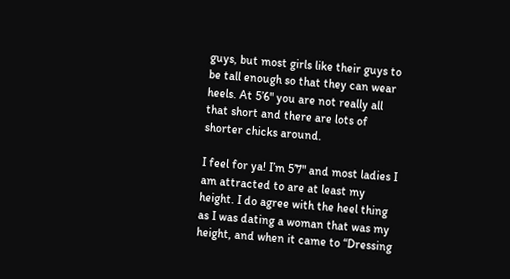guys, but most girls like their guys to be tall enough so that they can wear heels. At 5’6" you are not really all that short and there are lots of shorter chicks around.

I feel for ya! I’m 5’7" and most ladies I am attracted to are at least my height. I do agree with the heel thing as I was dating a woman that was my height, and when it came to “Dressing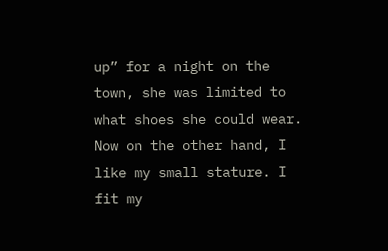up” for a night on the town, she was limited to what shoes she could wear. Now on the other hand, I like my small stature. I fit my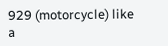929 (motorcycle) like a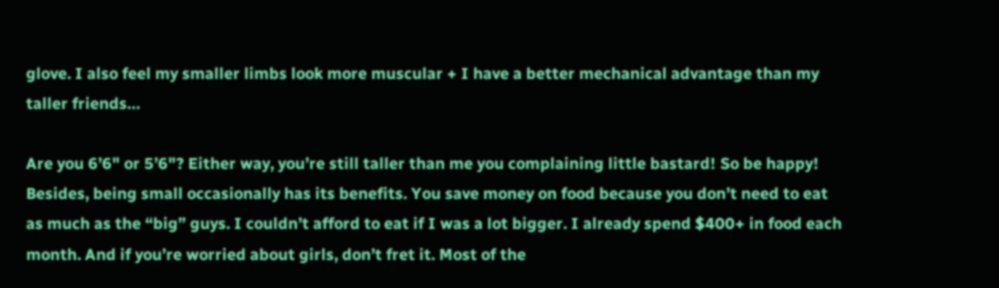glove. I also feel my smaller limbs look more muscular + I have a better mechanical advantage than my taller friends…

Are you 6’6" or 5’6"? Either way, you’re still taller than me you complaining little bastard! So be happy! Besides, being small occasionally has its benefits. You save money on food because you don’t need to eat as much as the “big” guys. I couldn’t afford to eat if I was a lot bigger. I already spend $400+ in food each month. And if you’re worried about girls, don’t fret it. Most of the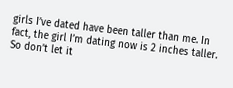girls I’ve dated have been taller than me. In fact, the girl I’m dating now is 2 inches taller. So don’t let it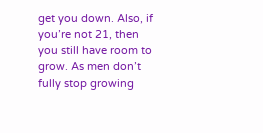get you down. Also, if you’re not 21, then you still have room to grow. As men don’t fully stop growing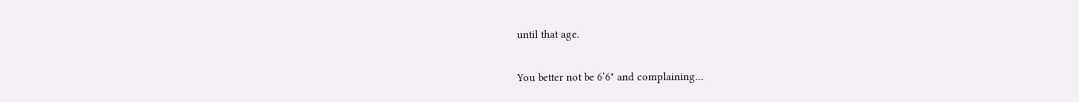until that age.

You better not be 6’6" and complaining…